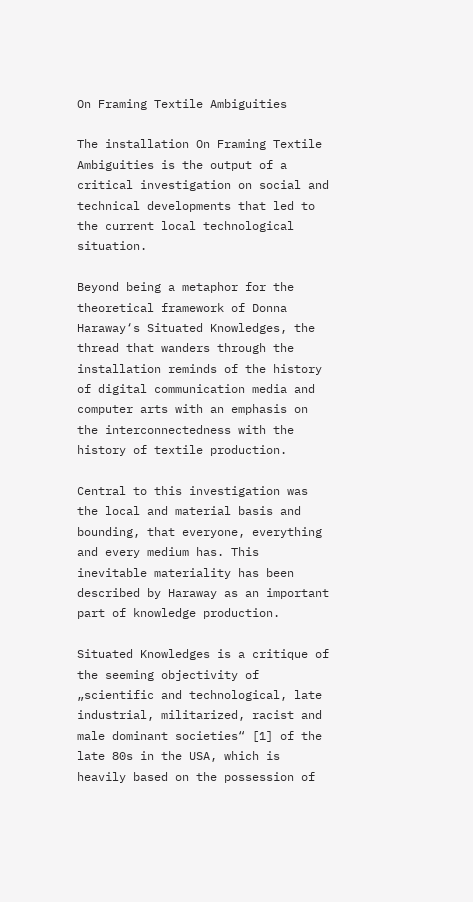On Framing Textile Ambiguities

The installation On Framing Textile Ambiguities is the output of a critical investigation on social and technical developments that led to the current local technological situation.

Beyond being a metaphor for the theoretical framework of Donna Haraway‘s Situated Knowledges, the thread that wanders through the installation reminds of the history of digital communication media and computer arts with an emphasis on the interconnectedness with the history of textile production.

Central to this investigation was the local and material basis and bounding, that everyone, everything and every medium has. This inevitable materiality has been described by Haraway as an important part of knowledge production.

Situated Knowledges is a critique of the seeming objectivity of „scientific and technological, late industrial, militarized, racist and male dominant societies“ [1] of the late 80s in the USA, which is heavily based on the possession of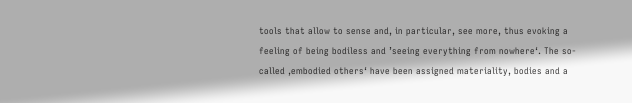tools that allow to sense and, in particular, see more, thus evoking a feeling of being bodiless and ’seeing everything from nowhere‘. The so-called ‚embodied others‘ have been assigned materiality, bodies and a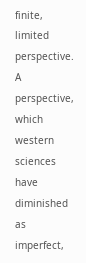finite, limited perspective. A perspective, which western sciences have diminished as imperfect,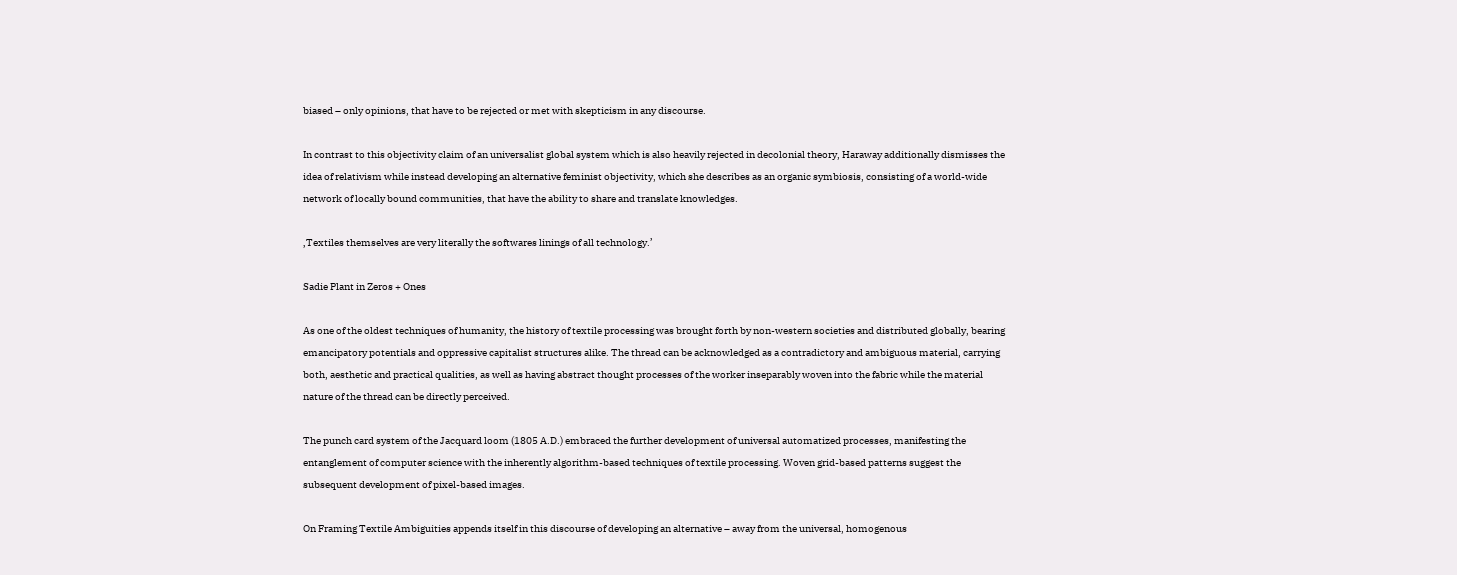biased – only opinions, that have to be rejected or met with skepticism in any discourse.

In contrast to this objectivity claim of an universalist global system which is also heavily rejected in decolonial theory, Haraway additionally dismisses the idea of relativism while instead developing an alternative feminist objectivity, which she describes as an organic symbiosis, consisting of a world-wide network of locally bound communities, that have the ability to share and translate knowledges.

‚Textiles themselves are very literally the softwares linings of all technology.’

Sadie Plant in Zeros + Ones

As one of the oldest techniques of humanity, the history of textile processing was brought forth by non-western societies and distributed globally, bearing emancipatory potentials and oppressive capitalist structures alike. The thread can be acknowledged as a contradictory and ambiguous material, carrying both, aesthetic and practical qualities, as well as having abstract thought processes of the worker inseparably woven into the fabric while the material nature of the thread can be directly perceived.

The punch card system of the Jacquard loom (1805 A.D.) embraced the further development of universal automatized processes, manifesting the entanglement of computer science with the inherently algorithm-based techniques of textile processing. Woven grid-based patterns suggest the subsequent development of pixel-based images.

On Framing Textile Ambiguities appends itself in this discourse of developing an alternative – away from the universal, homogenous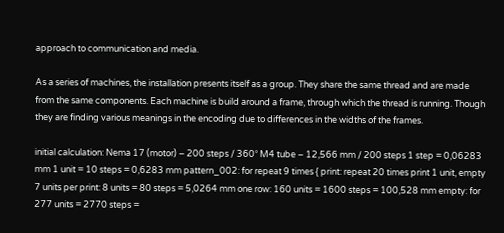approach to communication and media.

As a series of machines, the installation presents itself as a group. They share the same thread and are made from the same components. Each machine is build around a frame, through which the thread is running. Though they are finding various meanings in the encoding due to differences in the widths of the frames.

initial calculation: Nema 17 (motor) – 200 steps / 360° M4 tube – 12,566 mm / 200 steps 1 step = 0,06283 mm 1 unit = 10 steps = 0,6283 mm pattern_002: for repeat 9 times { print: repeat 20 times print 1 unit, empty 7 units per print: 8 units = 80 steps = 5,0264 mm one row: 160 units = 1600 steps = 100,528 mm empty: for 277 units = 2770 steps =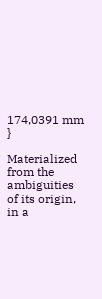174,0391 mm }

Materialized from the ambiguities of its origin, in a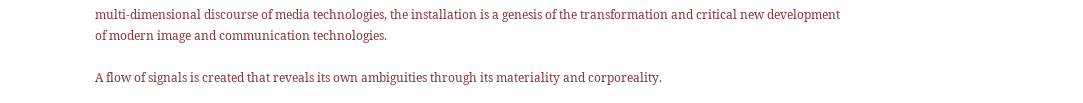multi-dimensional discourse of media technologies, the installation is a genesis of the transformation and critical new development of modern image and communication technologies.

A flow of signals is created that reveals its own ambiguities through its materiality and corporeality.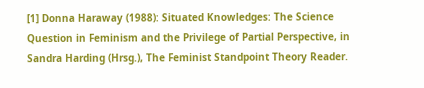[1] Donna Haraway (1988): Situated Knowledges: The Science Question in Feminism and the Privilege of Partial Perspective, in Sandra Harding (Hrsg.), The Feminist Standpoint Theory Reader.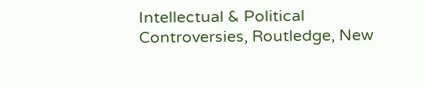Intellectual & Political Controversies, Routledge, New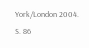York/London 2004. S. 86